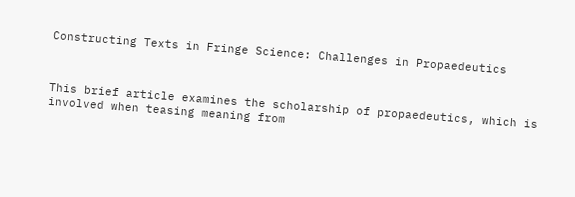Constructing Texts in Fringe Science: Challenges in Propaedeutics



This brief article examines the scholarship of propaedeutics, which is involved when teasing meaning from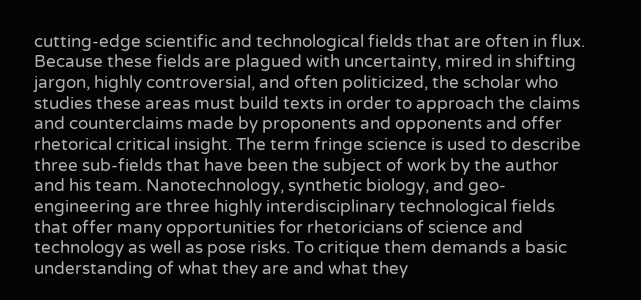cutting-edge scientific and technological fields that are often in flux. Because these fields are plagued with uncertainty, mired in shifting jargon, highly controversial, and often politicized, the scholar who studies these areas must build texts in order to approach the claims and counterclaims made by proponents and opponents and offer rhetorical critical insight. The term fringe science is used to describe three sub-fields that have been the subject of work by the author and his team. Nanotechnology, synthetic biology, and geo-engineering are three highly interdisciplinary technological fields that offer many opportunities for rhetoricians of science and technology as well as pose risks. To critique them demands a basic understanding of what they are and what they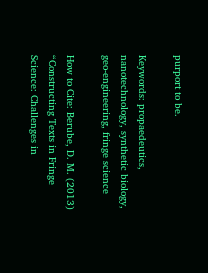purport to be.

Keywords: propaedeutics, nanotechnology, synthetic biology, geo-engineering, fringe science

How to Cite: Berube, D. M. (2013) “Constructing Texts in Fringe Science: Challenges in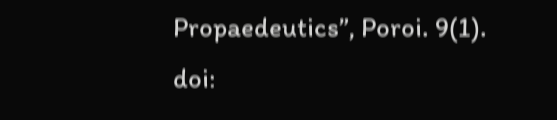Propaedeutics”, Poroi. 9(1). doi: